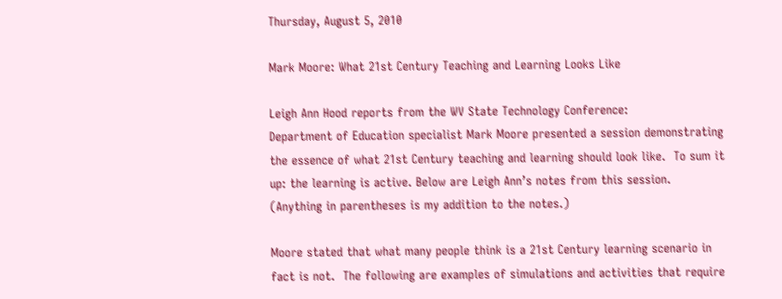Thursday, August 5, 2010

Mark Moore: What 21st Century Teaching and Learning Looks Like

Leigh Ann Hood reports from the WV State Technology Conference:
Department of Education specialist Mark Moore presented a session demonstrating the essence of what 21st Century teaching and learning should look like.  To sum it up: the learning is active. Below are Leigh Ann’s notes from this session.  (Anything in parentheses is my addition to the notes.)

Moore stated that what many people think is a 21st Century learning scenario in fact is not.  The following are examples of simulations and activities that require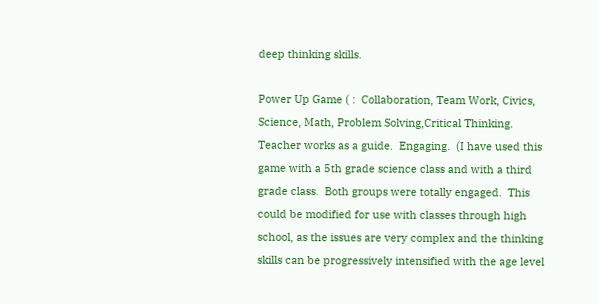deep thinking skills.

Power Up Game ( :  Collaboration, Team Work, Civics, Science, Math, Problem Solving,Critical Thinking.  Teacher works as a guide.  Engaging.  (I have used this game with a 5th grade science class and with a third grade class.  Both groups were totally engaged.  This could be modified for use with classes through high school, as the issues are very complex and the thinking skills can be progressively intensified with the age level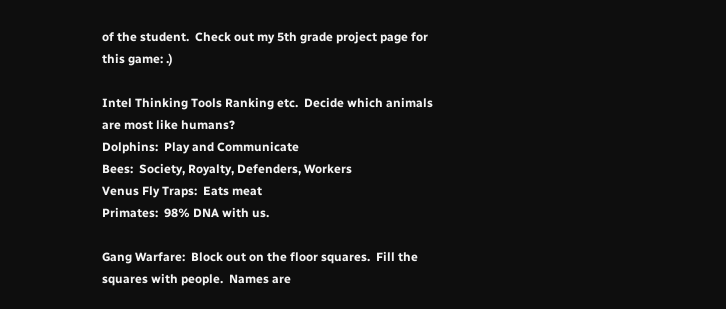of the student.  Check out my 5th grade project page for this game: .)

Intel Thinking Tools Ranking etc.  Decide which animals are most like humans?
Dolphins:  Play and Communicate
Bees:  Society, Royalty, Defenders, Workers
Venus Fly Traps:  Eats meat
Primates:  98% DNA with us.

Gang Warfare:  Block out on the floor squares.  Fill the squares with people.  Names are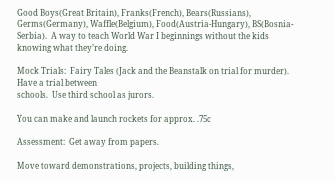Good Boys(Great Britain), Franks(French), Bears(Russians), Germs(Germany), Waffle(Belgium), Food(Austria-Hungary), BS(Bosnia-Serbia).  A way to teach World War I beginnings without the kids knowing what they’re doing.

Mock Trials:  Fairy Tales (Jack and the Beanstalk on trial for murder).  Have a trial between
schools.  Use third school as jurors.

You can make and launch rockets for approx. .75c

Assessment:  Get away from papers.

Move toward demonstrations, projects, building things,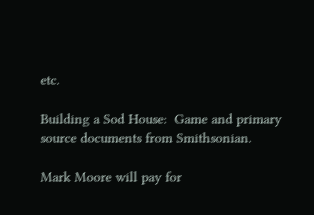etc.

Building a Sod House:  Game and primary source documents from Smithsonian.

Mark Moore will pay for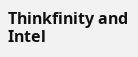Thinkfinity and Intel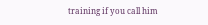training if you call him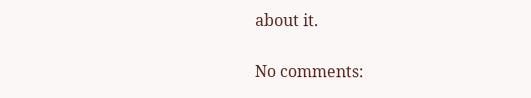about it.

No comments: